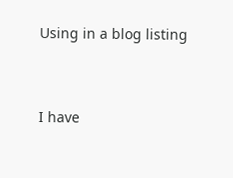Using in a blog listing


I have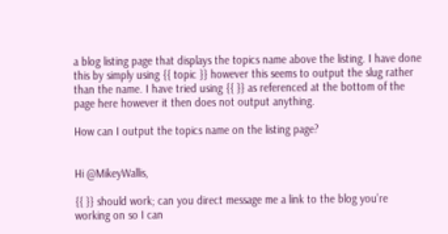a blog listing page that displays the topics name above the listing. I have done this by simply using {{ topic }} however this seems to output the slug rather than the name. I have tried using {{ }} as referenced at the bottom of the page here however it then does not output anything.

How can I output the topics name on the listing page?


Hi @MikeyWallis,

{{ }} should work; can you direct message me a link to the blog you’re working on so I can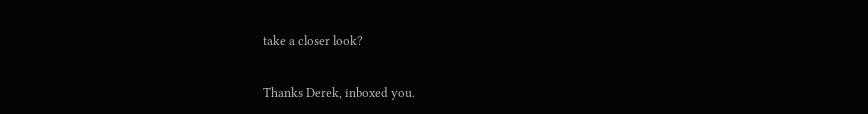take a closer look?


Thanks Derek, inboxed you.